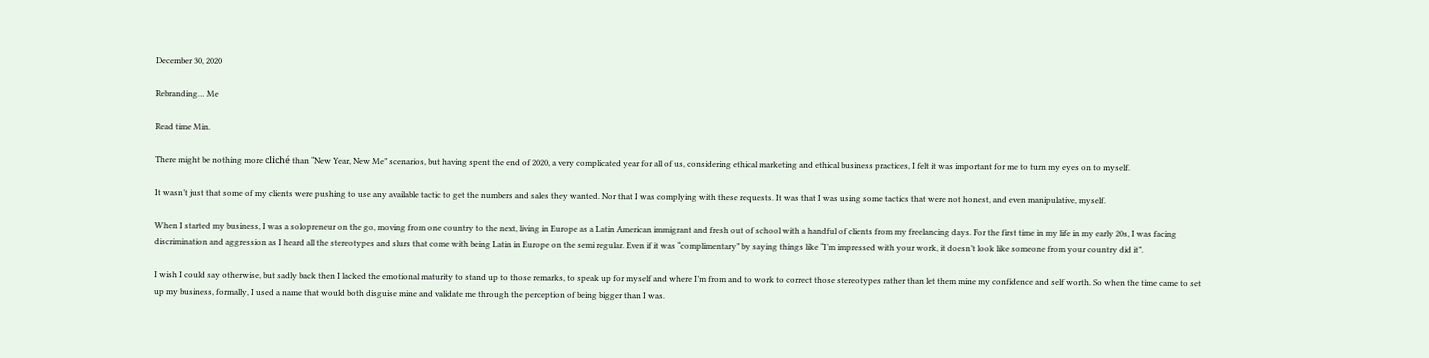December 30, 2020

Rebranding… Me

Read time Min.

There might be nothing more cliché than “New Year, New Me” scenarios, but having spent the end of 2020, a very complicated year for all of us, considering ethical marketing and ethical business practices, I felt it was important for me to turn my eyes on to myself.

It wasn’t just that some of my clients were pushing to use any available tactic to get the numbers and sales they wanted. Nor that I was complying with these requests. It was that I was using some tactics that were not honest, and even manipulative, myself.

When I started my business, I was a solopreneur on the go, moving from one country to the next, living in Europe as a Latin American immigrant and fresh out of school with a handful of clients from my freelancing days. For the first time in my life in my early 20s, I was facing discrimination and aggression as I heard all the stereotypes and slurs that come with being Latin in Europe on the semi regular. Even if it was “complimentary” by saying things like “I’m impressed with your work, it doesn’t look like someone from your country did it”.

I wish I could say otherwise, but sadly back then I lacked the emotional maturity to stand up to those remarks, to speak up for myself and where I’m from and to work to correct those stereotypes rather than let them mine my confidence and self worth. So when the time came to set up my business, formally, I used a name that would both disguise mine and validate me through the perception of being bigger than I was.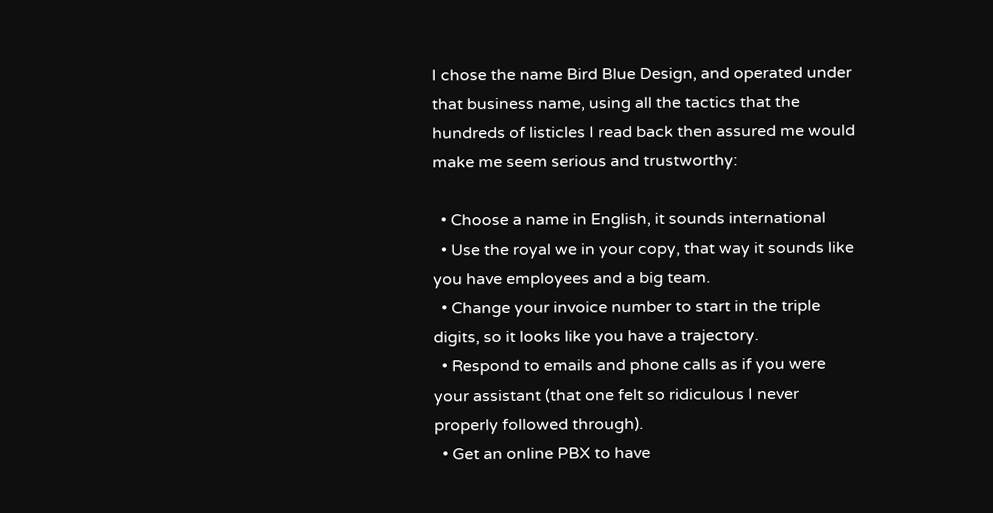I chose the name Bird Blue Design, and operated under that business name, using all the tactics that the hundreds of listicles I read back then assured me would make me seem serious and trustworthy:

  • Choose a name in English, it sounds international
  • Use the royal we in your copy, that way it sounds like you have employees and a big team.
  • Change your invoice number to start in the triple digits, so it looks like you have a trajectory.
  • Respond to emails and phone calls as if you were your assistant (that one felt so ridiculous I never properly followed through).
  • Get an online PBX to have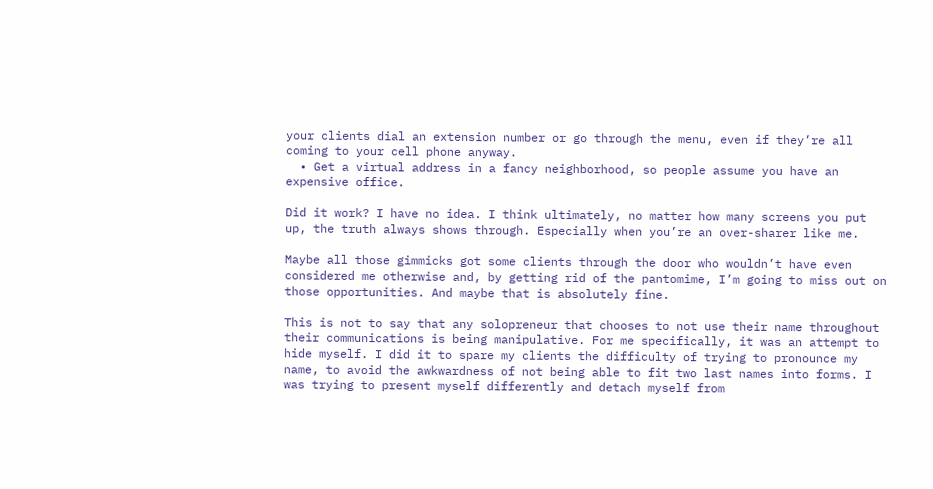your clients dial an extension number or go through the menu, even if they’re all coming to your cell phone anyway.
  • Get a virtual address in a fancy neighborhood, so people assume you have an expensive office.

Did it work? I have no idea. I think ultimately, no matter how many screens you put up, the truth always shows through. Especially when you’re an over-sharer like me.

Maybe all those gimmicks got some clients through the door who wouldn’t have even considered me otherwise and, by getting rid of the pantomime, I’m going to miss out on those opportunities. And maybe that is absolutely fine.

This is not to say that any solopreneur that chooses to not use their name throughout their communications is being manipulative. For me specifically, it was an attempt to hide myself. I did it to spare my clients the difficulty of trying to pronounce my name, to avoid the awkwardness of not being able to fit two last names into forms. I was trying to present myself differently and detach myself from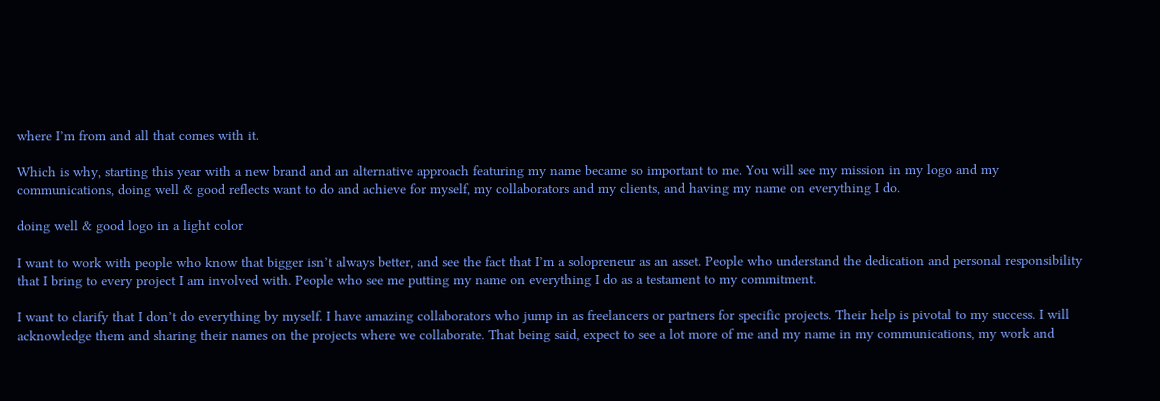where I’m from and all that comes with it.

Which is why, starting this year with a new brand and an alternative approach featuring my name became so important to me. You will see my mission in my logo and my communications, doing well & good reflects want to do and achieve for myself, my collaborators and my clients, and having my name on everything I do.

doing well & good logo in a light color

I want to work with people who know that bigger isn’t always better, and see the fact that I’m a solopreneur as an asset. People who understand the dedication and personal responsibility that I bring to every project I am involved with. People who see me putting my name on everything I do as a testament to my commitment.

I want to clarify that I don’t do everything by myself. I have amazing collaborators who jump in as freelancers or partners for specific projects. Their help is pivotal to my success. I will acknowledge them and sharing their names on the projects where we collaborate. That being said, expect to see a lot more of me and my name in my communications, my work and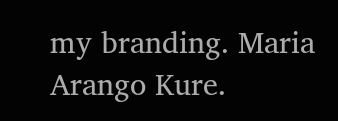my branding. Maria Arango Kure.